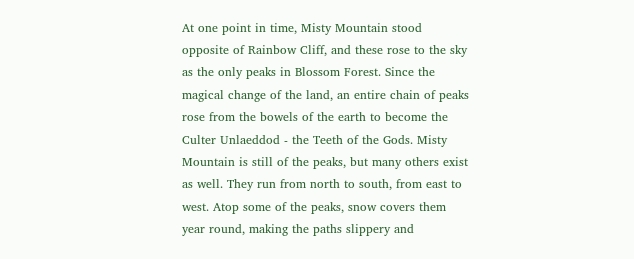At one point in time, Misty Mountain stood opposite of Rainbow Cliff, and these rose to the sky as the only peaks in Blossom Forest. Since the magical change of the land, an entire chain of peaks rose from the bowels of the earth to become the Culter Unlaeddod - the Teeth of the Gods. Misty Mountain is still of the peaks, but many others exist as well. They run from north to south, from east to west. Atop some of the peaks, snow covers them year round, making the paths slippery and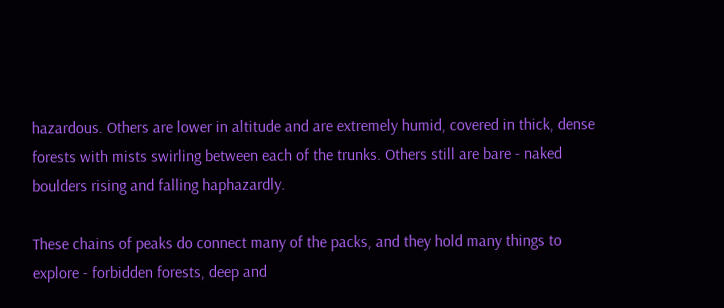hazardous. Others are lower in altitude and are extremely humid, covered in thick, dense forests with mists swirling between each of the trunks. Others still are bare - naked boulders rising and falling haphazardly.

These chains of peaks do connect many of the packs, and they hold many things to explore - forbidden forests, deep and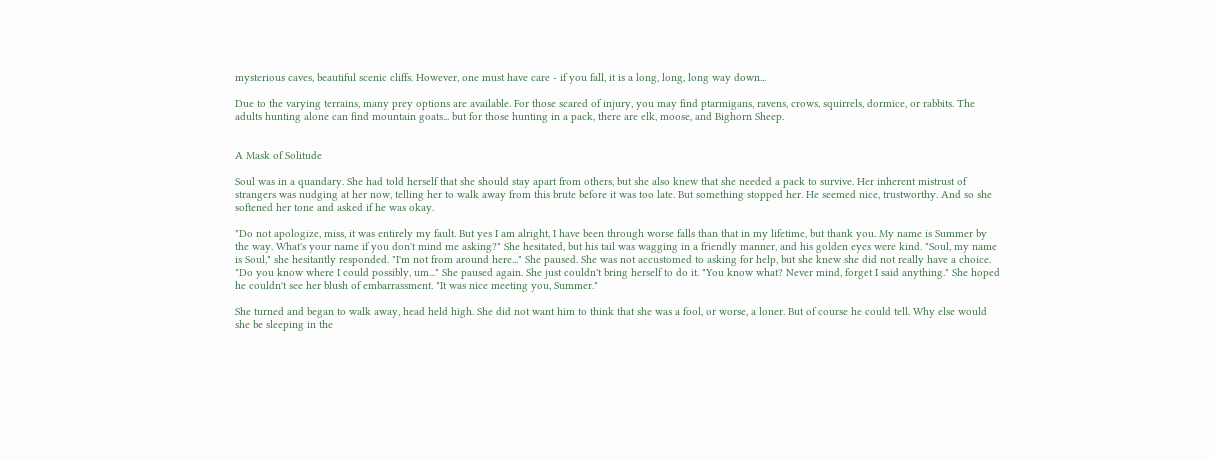mysterious caves, beautiful scenic cliffs. However, one must have care - if you fall, it is a long, long, long way down...

Due to the varying terrains, many prey options are available. For those scared of injury, you may find ptarmigans, ravens, crows, squirrels, dormice, or rabbits. The adults hunting alone can find mountain goats... but for those hunting in a pack, there are elk, moose, and Bighorn Sheep.


A Mask of Solitude

Soul was in a quandary. She had told herself that she should stay apart from others, but she also knew that she needed a pack to survive. Her inherent mistrust of strangers was nudging at her now, telling her to walk away from this brute before it was too late. But something stopped her. He seemed nice, trustworthy. And so she softened her tone and asked if he was okay.

"Do not apologize, miss, it was entirely my fault. But yes I am alright, I have been through worse falls than that in my lifetime, but thank you. My name is Summer by the way. What's your name if you don't mind me asking?" She hesitated, but his tail was wagging in a friendly manner, and his golden eyes were kind. "Soul, my name is Soul," she hesitantly responded. "I'm not from around here..." She paused. She was not accustomed to asking for help, but she knew she did not really have a choice. "Do you know where I could possibly, um..." She paused again. She just couldn't bring herself to do it. "You know what? Never mind, forget I said anything." She hoped he couldn't see her blush of embarrassment. "It was nice meeting you, Summer."

She turned and began to walk away, head held high. She did not want him to think that she was a fool, or worse, a loner. But of course he could tell. Why else would she be sleeping in the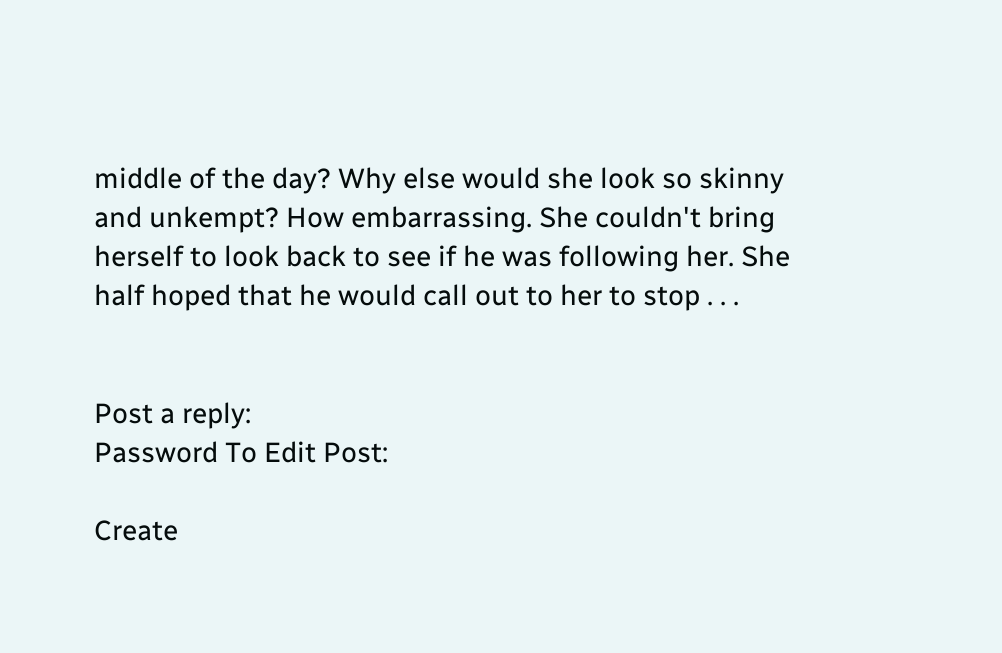middle of the day? Why else would she look so skinny and unkempt? How embarrassing. She couldn't bring herself to look back to see if he was following her. She half hoped that he would call out to her to stop . . .


Post a reply:
Password To Edit Post:

Create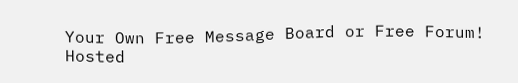Your Own Free Message Board or Free Forum!
Hosted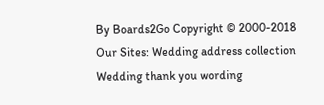By Boards2Go Copyright © 2000-2018
Our Sites: Wedding address collection  Wedding thank you wording